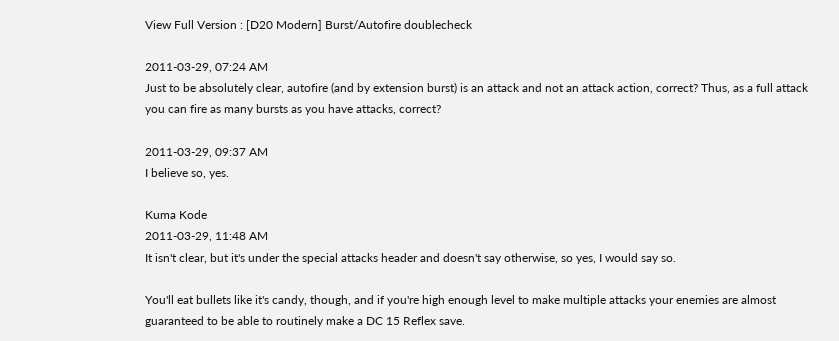View Full Version : [D20 Modern] Burst/Autofire doublecheck

2011-03-29, 07:24 AM
Just to be absolutely clear, autofire (and by extension burst) is an attack and not an attack action, correct? Thus, as a full attack you can fire as many bursts as you have attacks, correct?

2011-03-29, 09:37 AM
I believe so, yes.

Kuma Kode
2011-03-29, 11:48 AM
It isn't clear, but it's under the special attacks header and doesn't say otherwise, so yes, I would say so.

You'll eat bullets like it's candy, though, and if you're high enough level to make multiple attacks your enemies are almost guaranteed to be able to routinely make a DC 15 Reflex save.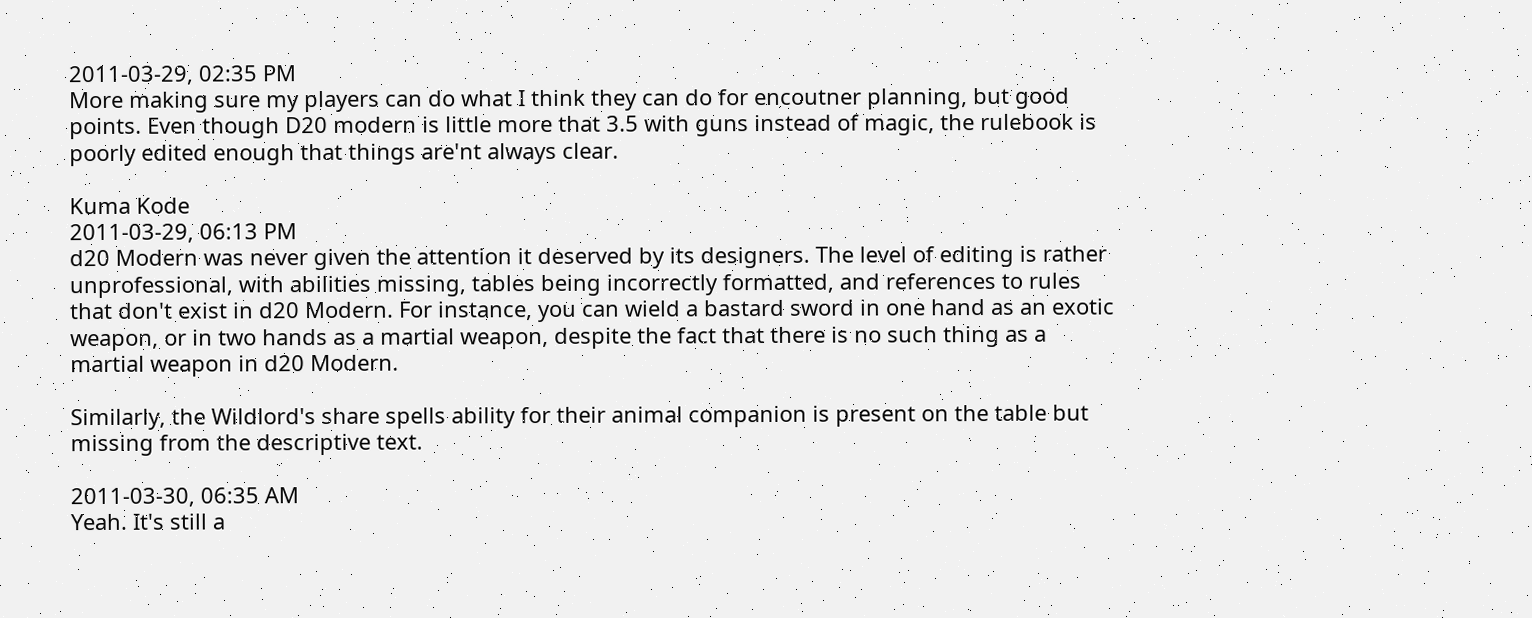2011-03-29, 02:35 PM
More making sure my players can do what I think they can do for encoutner planning, but good points. Even though D20 modern is little more that 3.5 with guns instead of magic, the rulebook is poorly edited enough that things are'nt always clear.

Kuma Kode
2011-03-29, 06:13 PM
d20 Modern was never given the attention it deserved by its designers. The level of editing is rather unprofessional, with abilities missing, tables being incorrectly formatted, and references to rules that don't exist in d20 Modern. For instance, you can wield a bastard sword in one hand as an exotic weapon, or in two hands as a martial weapon, despite the fact that there is no such thing as a martial weapon in d20 Modern.

Similarly, the Wildlord's share spells ability for their animal companion is present on the table but missing from the descriptive text.

2011-03-30, 06:35 AM
Yeah. It's still a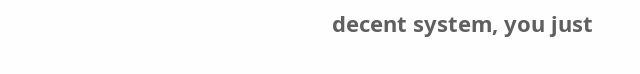decent system, you just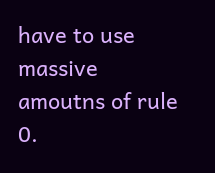have to use massive amoutns of rule 0.